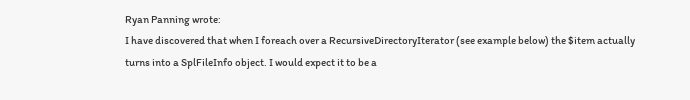Ryan Panning wrote:
I have discovered that when I foreach over a RecursiveDirectoryIterator (see example below) the $item actually turns into a SplFileInfo object. I would expect it to be a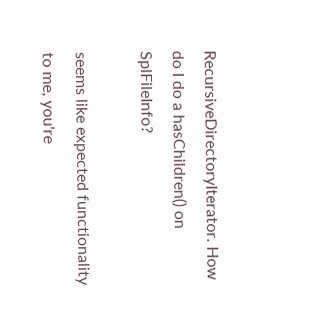RecursiveDirectoryIterator. How do I do a hasChildren() on SplFileInfo?

seems like expected functionality to me, you're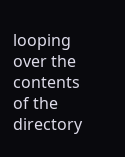looping over the contents of the directory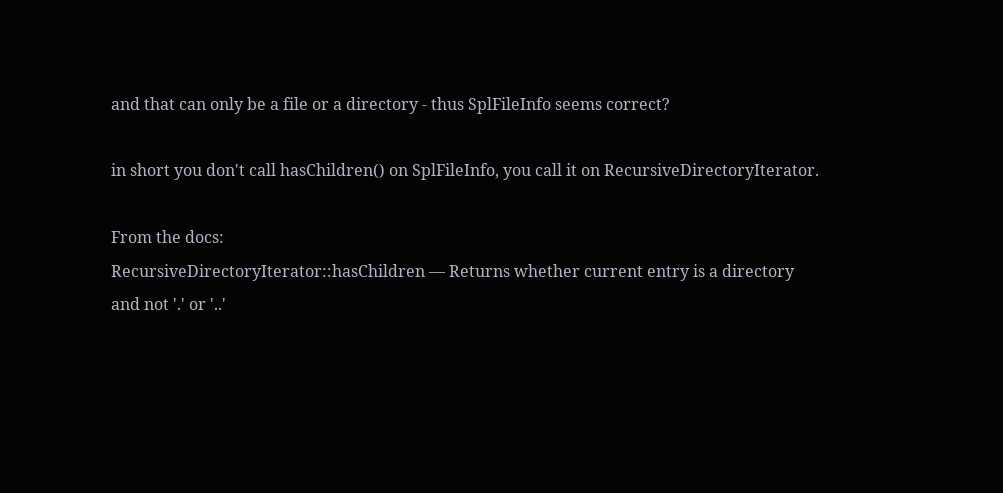and that can only be a file or a directory - thus SplFileInfo seems correct?

in short you don't call hasChildren() on SplFileInfo, you call it on RecursiveDirectoryIterator.

From the docs:
RecursiveDirectoryIterator::hasChildren — Returns whether current entry is a directory and not '.' or '..'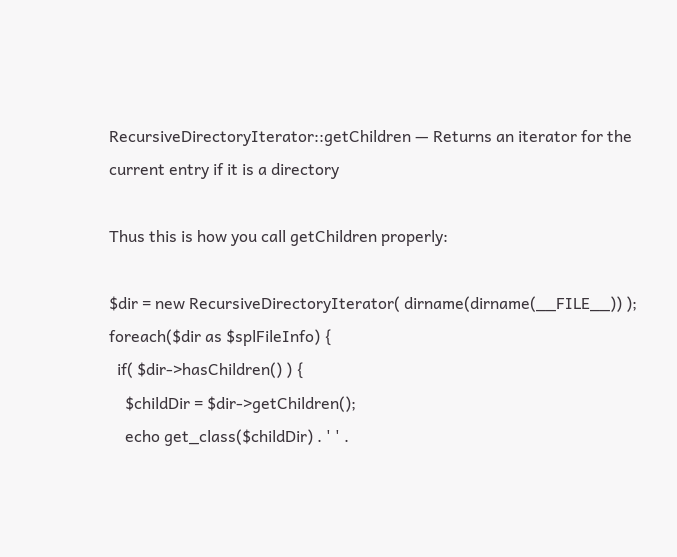RecursiveDirectoryIterator::getChildren — Returns an iterator for the current entry if it is a directory

Thus this is how you call getChildren properly:

$dir = new RecursiveDirectoryIterator( dirname(dirname(__FILE__)) );
foreach($dir as $splFileInfo) {
  if( $dir->hasChildren() ) {
    $childDir = $dir->getChildren();
    echo get_class($childDir) . ' ' .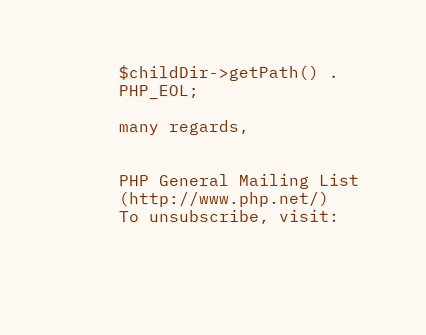$childDir->getPath() .  PHP_EOL;

many regards,


PHP General Mailing List (http://www.php.net/)
To unsubscribe, visit: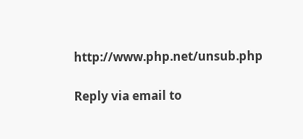http://www.php.net/unsub.php

Reply via email to